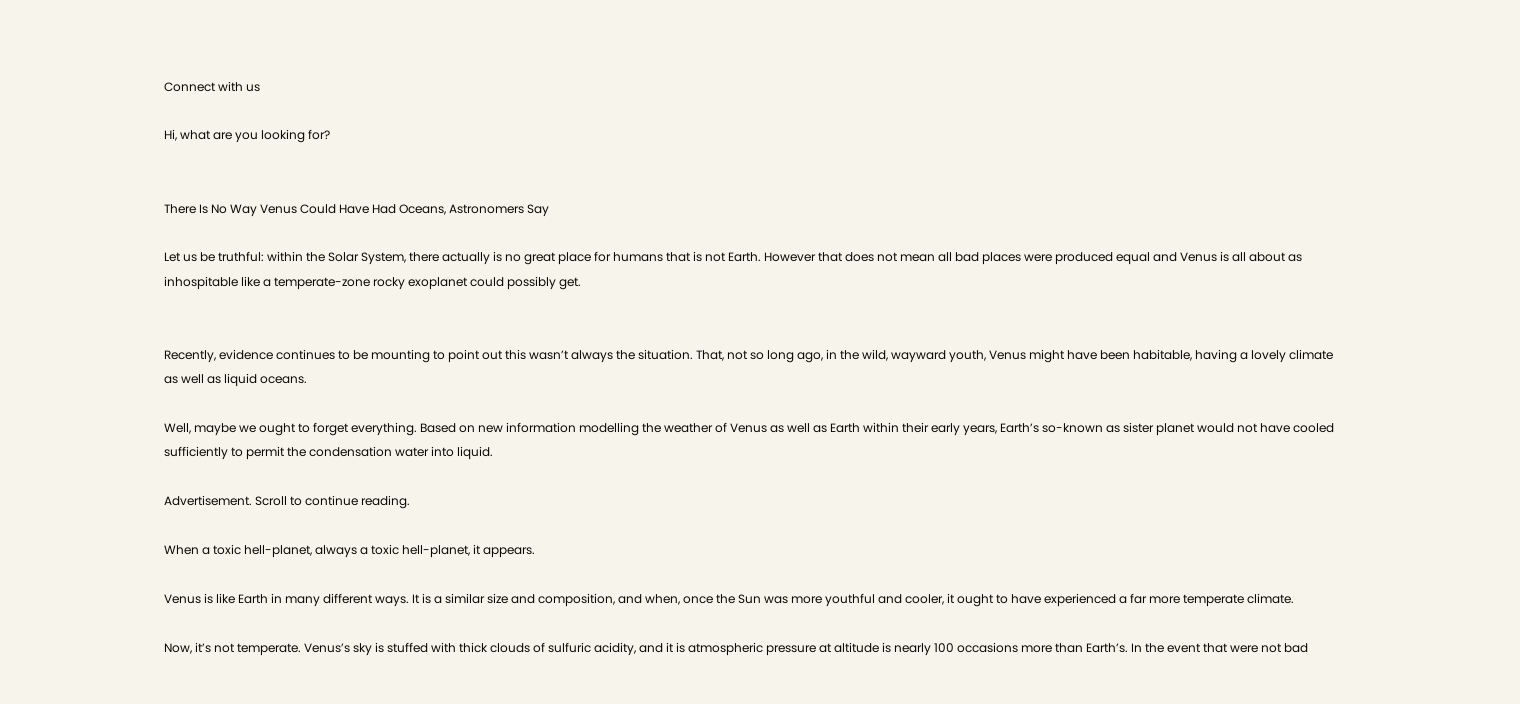Connect with us

Hi, what are you looking for?


There Is No Way Venus Could Have Had Oceans, Astronomers Say

Let us be truthful: within the Solar System, there actually is no great place for humans that is not Earth. However that does not mean all bad places were produced equal and Venus is all about as inhospitable like a temperate-zone rocky exoplanet could possibly get.


Recently, evidence continues to be mounting to point out this wasn’t always the situation. That, not so long ago, in the wild, wayward youth, Venus might have been habitable, having a lovely climate as well as liquid oceans.

Well, maybe we ought to forget everything. Based on new information modelling the weather of Venus as well as Earth within their early years, Earth’s so-known as sister planet would not have cooled sufficiently to permit the condensation water into liquid.

Advertisement. Scroll to continue reading.

When a toxic hell-planet, always a toxic hell-planet, it appears.

Venus is like Earth in many different ways. It is a similar size and composition, and when, once the Sun was more youthful and cooler, it ought to have experienced a far more temperate climate.

Now, it’s not temperate. Venus’s sky is stuffed with thick clouds of sulfuric acidity, and it is atmospheric pressure at altitude is nearly 100 occasions more than Earth’s. In the event that were not bad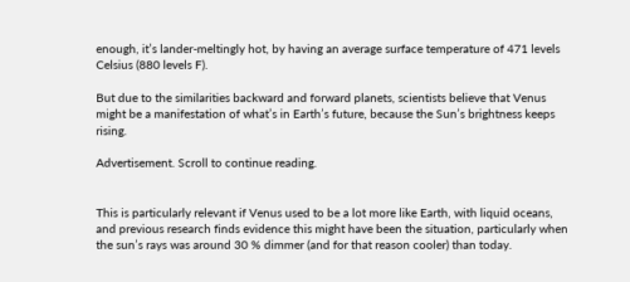enough, it’s lander-meltingly hot, by having an average surface temperature of 471 levels Celsius (880 levels F).

But due to the similarities backward and forward planets, scientists believe that Venus might be a manifestation of what’s in Earth’s future, because the Sun’s brightness keeps rising.

Advertisement. Scroll to continue reading.


This is particularly relevant if Venus used to be a lot more like Earth, with liquid oceans, and previous research finds evidence this might have been the situation, particularly when the sun’s rays was around 30 % dimmer (and for that reason cooler) than today.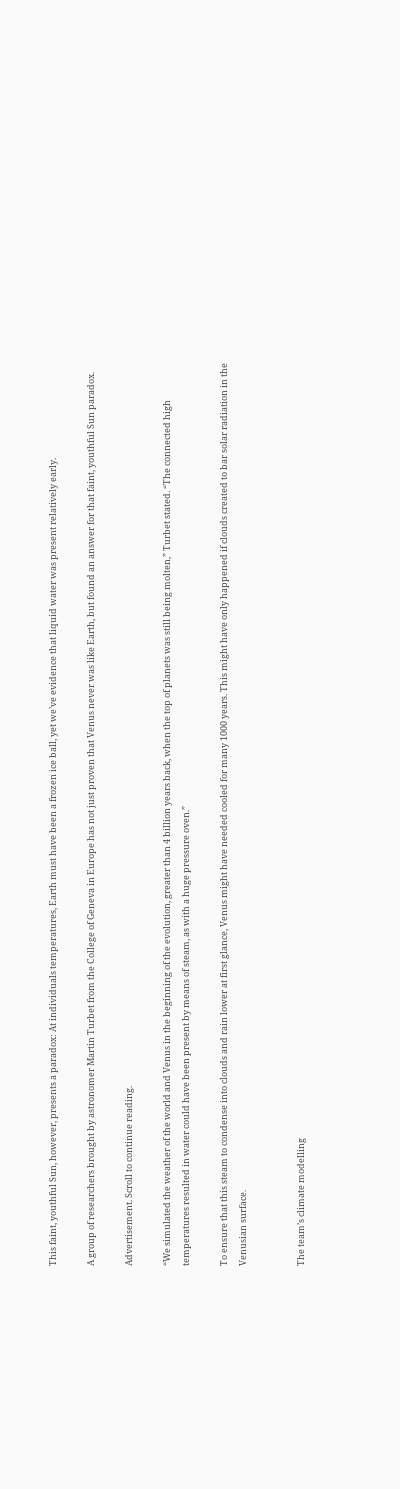This faint, youthful Sun, however, presents a paradox: At individuals temperatures, Earth must have been a frozen ice ball, yet we’ve evidence that liquid water was present relatively early.

A group of researchers brought by astronomer Martin Turbet from the College of Geneva in Europe has not just proven that Venus never was like Earth, but found an answer for that faint, youthful Sun paradox.

Advertisement. Scroll to continue reading.

“We simulated the weather of the world and Venus in the beginning of the evolution, greater than 4 billion years back, when the top of planets was still being molten,” Turbet stated. “The connected high temperatures resulted in water could have been present by means of steam, as with a huge pressure oven.”

To ensure that this steam to condense into clouds and rain lower at first glance, Venus might have needed cooled for many 1000 years. This might have only happened if clouds created to bar solar radiation in the Venusian surface.


The team’s climate modelling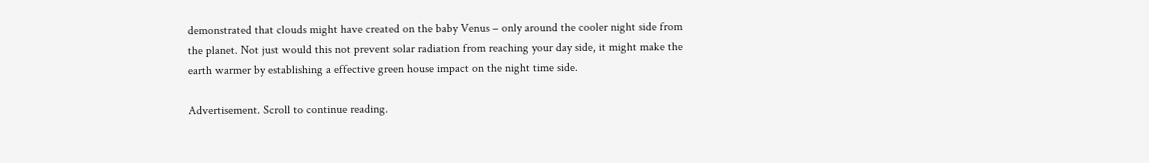demonstrated that clouds might have created on the baby Venus – only around the cooler night side from the planet. Not just would this not prevent solar radiation from reaching your day side, it might make the earth warmer by establishing a effective green house impact on the night time side.

Advertisement. Scroll to continue reading.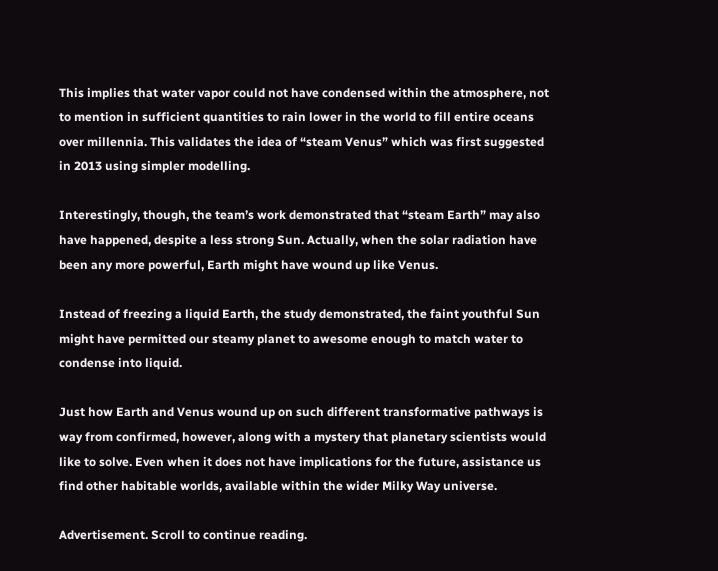This implies that water vapor could not have condensed within the atmosphere, not to mention in sufficient quantities to rain lower in the world to fill entire oceans over millennia. This validates the idea of “steam Venus” which was first suggested in 2013 using simpler modelling.

Interestingly, though, the team’s work demonstrated that “steam Earth” may also have happened, despite a less strong Sun. Actually, when the solar radiation have been any more powerful, Earth might have wound up like Venus.

Instead of freezing a liquid Earth, the study demonstrated, the faint youthful Sun might have permitted our steamy planet to awesome enough to match water to condense into liquid.

Just how Earth and Venus wound up on such different transformative pathways is way from confirmed, however, along with a mystery that planetary scientists would like to solve. Even when it does not have implications for the future, assistance us find other habitable worlds, available within the wider Milky Way universe.

Advertisement. Scroll to continue reading.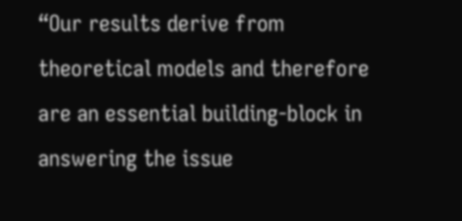“Our results derive from theoretical models and therefore are an essential building-block in answering the issue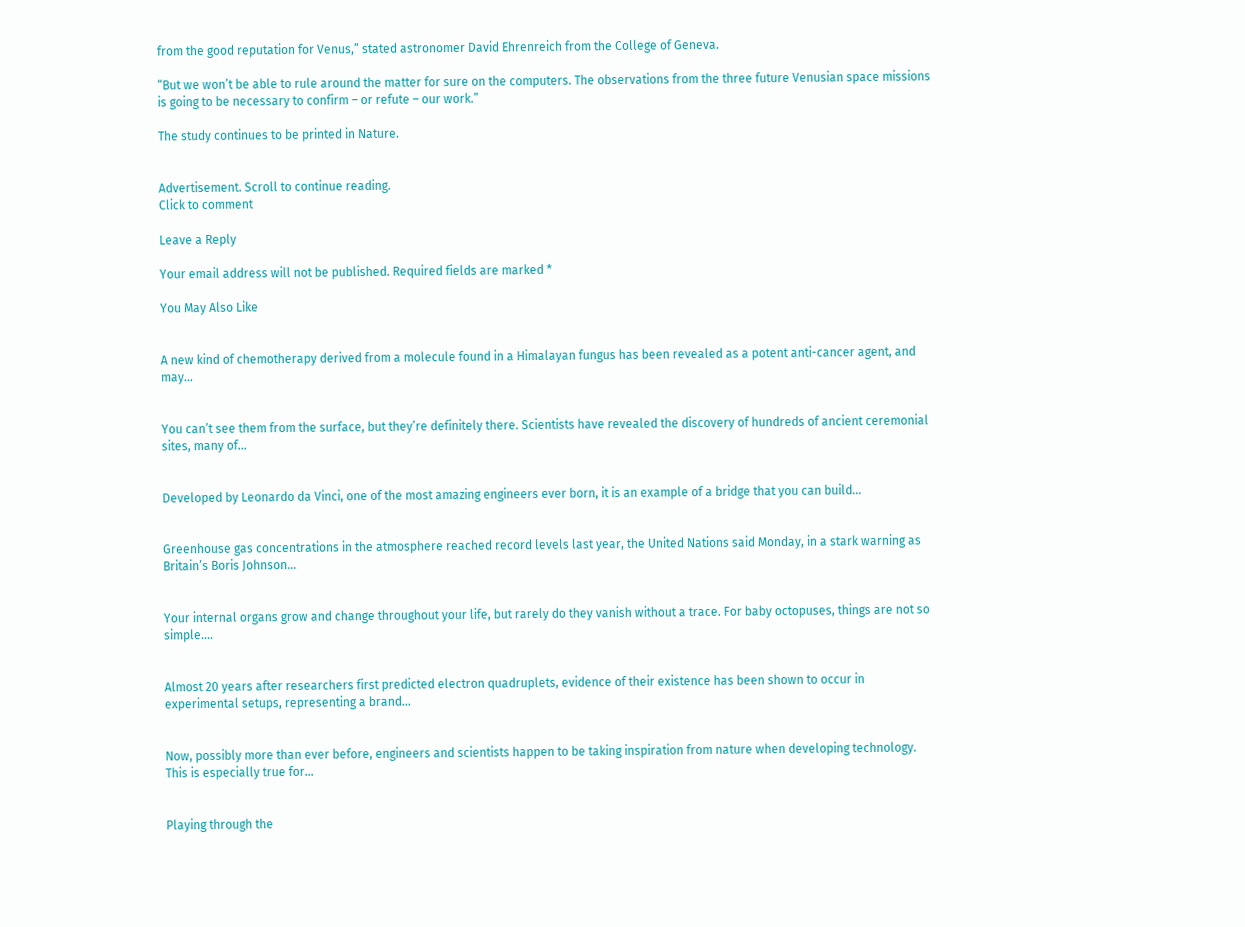from the good reputation for Venus,” stated astronomer David Ehrenreich from the College of Geneva.

“But we won’t be able to rule around the matter for sure on the computers. The observations from the three future Venusian space missions is going to be necessary to confirm – or refute – our work.”

The study continues to be printed in Nature.


Advertisement. Scroll to continue reading.
Click to comment

Leave a Reply

Your email address will not be published. Required fields are marked *

You May Also Like


A new kind of chemotherapy derived from a molecule found in a Himalayan fungus has been revealed as a potent anti-cancer agent, and may...


You can’t see them from the surface, but they’re definitely there. Scientists have revealed the discovery of hundreds of ancient ceremonial sites, many of...


Developed by Leonardo da Vinci, one of the most amazing engineers ever born, it is an example of a bridge that you can build...


Greenhouse gas concentrations in the atmosphere reached record levels last year, the United Nations said Monday, in a stark warning as Britain’s Boris Johnson...


Your internal organs grow and change throughout your life, but rarely do they vanish without a trace. For baby octopuses, things are not so simple....


Almost 20 years after researchers first predicted electron quadruplets, evidence of their existence has been shown to occur in experimental setups, representing a brand...


Now, possibly more than ever before, engineers and scientists happen to be taking inspiration from nature when developing technology. This is especially true for...


Playing through the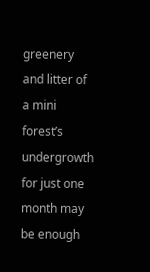greenery and litter of a mini forest’s undergrowth for just one month may be enough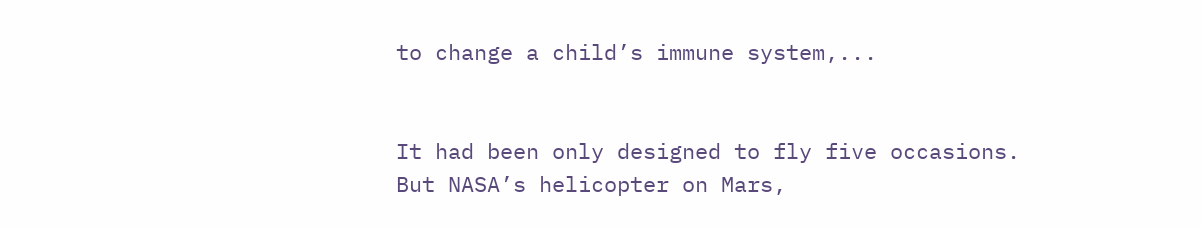to change a child’s immune system,...


It had been only designed to fly five occasions. But NASA’s helicopter on Mars,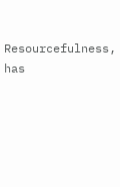Resourcefulness, has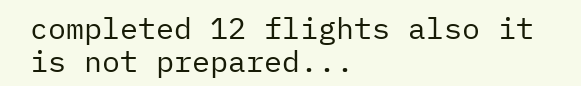completed 12 flights also it is not prepared...